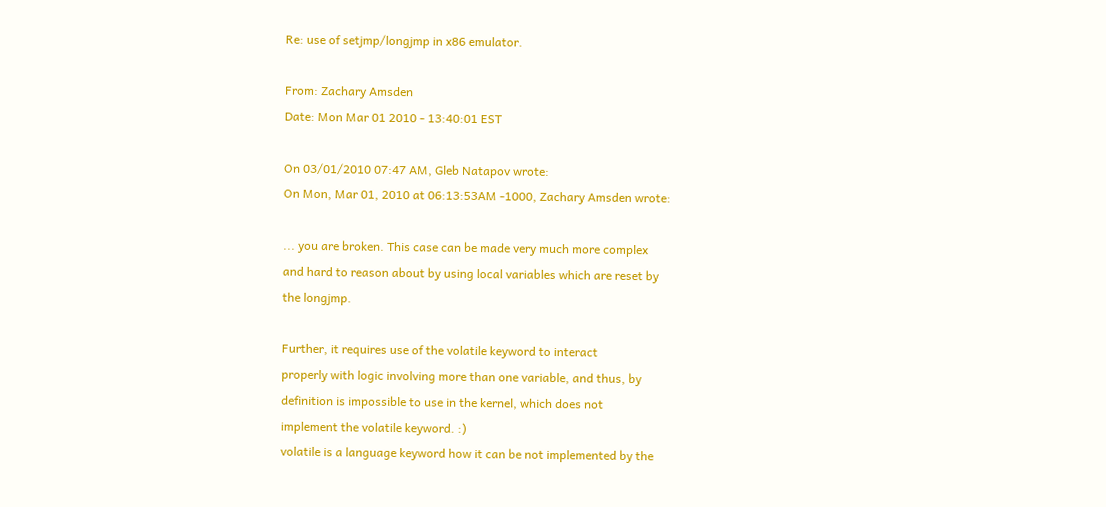Re: use of setjmp/longjmp in x86 emulator.

From: Zachary Amsden
Date: Mon Mar 01 2010 - 13:40:01 EST

On 03/01/2010 07:47 AM, Gleb Natapov wrote:
On Mon, Mar 01, 2010 at 06:13:53AM -1000, Zachary Amsden wrote:

... you are broken. This case can be made very much more complex
and hard to reason about by using local variables which are reset by
the longjmp.

Further, it requires use of the volatile keyword to interact
properly with logic involving more than one variable, and thus, by
definition is impossible to use in the kernel, which does not
implement the volatile keyword. :)
volatile is a language keyword how it can be not implemented by the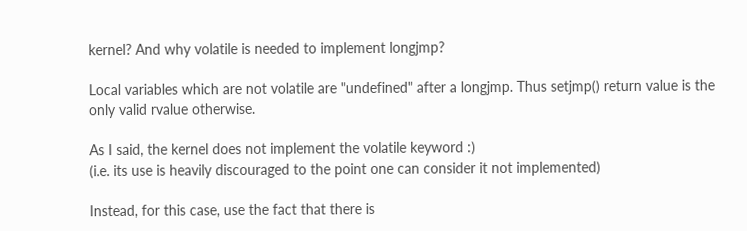kernel? And why volatile is needed to implement longjmp?

Local variables which are not volatile are "undefined" after a longjmp. Thus setjmp() return value is the only valid rvalue otherwise.

As I said, the kernel does not implement the volatile keyword :)
(i.e. its use is heavily discouraged to the point one can consider it not implemented)

Instead, for this case, use the fact that there is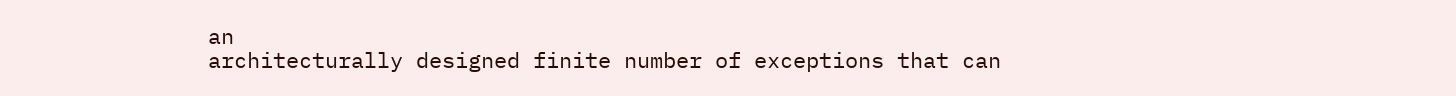an
architecturally designed finite number of exceptions that can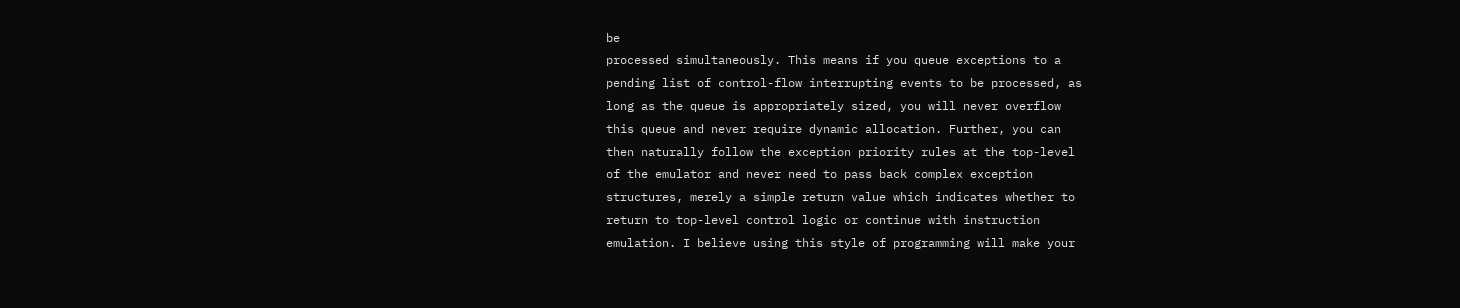be
processed simultaneously. This means if you queue exceptions to a
pending list of control-flow interrupting events to be processed, as
long as the queue is appropriately sized, you will never overflow
this queue and never require dynamic allocation. Further, you can
then naturally follow the exception priority rules at the top-level
of the emulator and never need to pass back complex exception
structures, merely a simple return value which indicates whether to
return to top-level control logic or continue with instruction
emulation. I believe using this style of programming will make your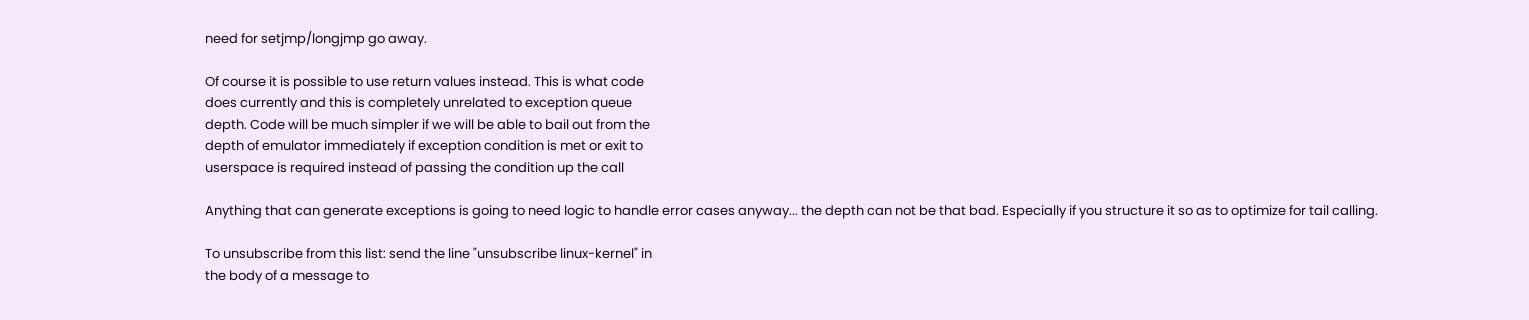need for setjmp/longjmp go away.

Of course it is possible to use return values instead. This is what code
does currently and this is completely unrelated to exception queue
depth. Code will be much simpler if we will be able to bail out from the
depth of emulator immediately if exception condition is met or exit to
userspace is required instead of passing the condition up the call

Anything that can generate exceptions is going to need logic to handle error cases anyway... the depth can not be that bad. Especially if you structure it so as to optimize for tail calling.

To unsubscribe from this list: send the line "unsubscribe linux-kernel" in
the body of a message to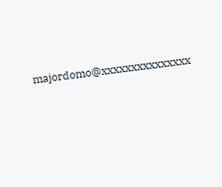majordomo@xxxxxxxxxxxxxxx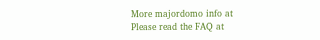More majordomo info at
Please read the FAQ at